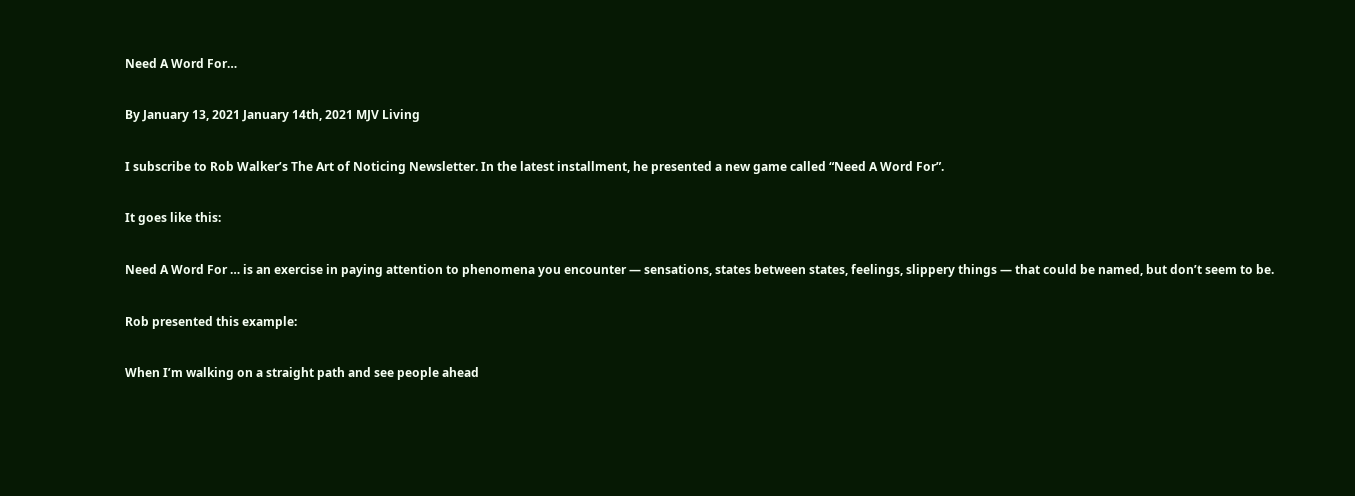Need A Word For…

By January 13, 2021 January 14th, 2021 MJV Living

I subscribe to Rob Walker’s The Art of Noticing Newsletter. In the latest installment, he presented a new game called “Need A Word For”.

It goes like this:

Need A Word For … is an exercise in paying attention to phenomena you encounter — sensations, states between states, feelings, slippery things — that could be named, but don’t seem to be.

Rob presented this example:

When I’m walking on a straight path and see people ahead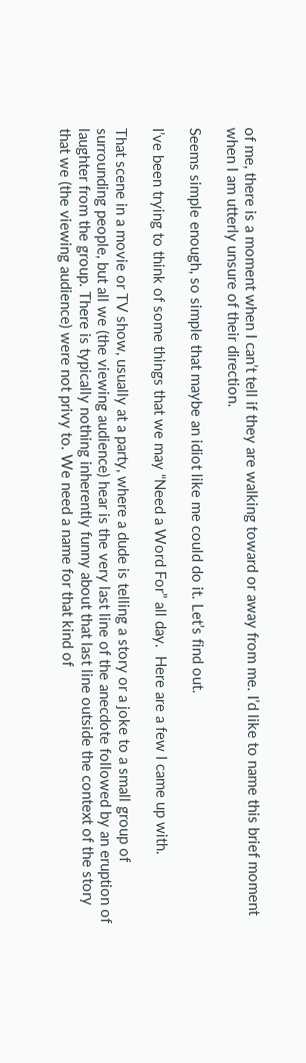of me, there is a moment when I can’t tell if they are walking toward or away from me. I’d like to name this brief moment when I am utterly unsure of their direction.

Seems simple enough, so simple that maybe an idiot like me could do it. Let’s find out.

I’ve been trying to think of some things that we may “Need a Word For” all day.  Here are a few I came up with.

That scene in a movie or TV show, usually at a party, where a dude is telling a story or a joke to a small group of surrounding people, but all we (the viewing audience) hear is the very last line of the anecdote followed by an eruption of laughter from the group. There is typically nothing inherently funny about that last line outside the context of the story that we (the viewing audience) were not privy to. We need a name for that kind of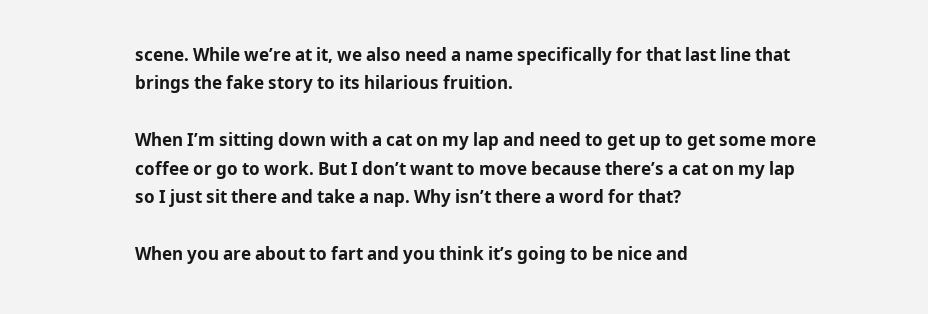scene. While we’re at it, we also need a name specifically for that last line that brings the fake story to its hilarious fruition.

When I’m sitting down with a cat on my lap and need to get up to get some more coffee or go to work. But I don’t want to move because there’s a cat on my lap so I just sit there and take a nap. Why isn’t there a word for that?

When you are about to fart and you think it’s going to be nice and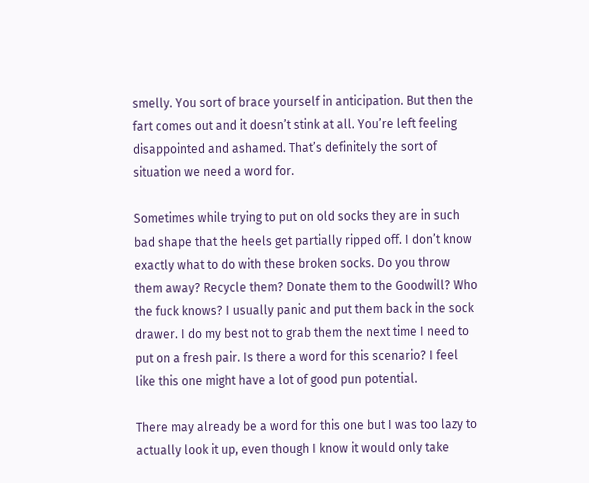smelly. You sort of brace yourself in anticipation. But then the fart comes out and it doesn’t stink at all. You’re left feeling disappointed and ashamed. That’s definitely the sort of situation we need a word for.

Sometimes while trying to put on old socks they are in such bad shape that the heels get partially ripped off. I don’t know exactly what to do with these broken socks. Do you throw them away? Recycle them? Donate them to the Goodwill? Who the fuck knows? I usually panic and put them back in the sock drawer. I do my best not to grab them the next time I need to put on a fresh pair. Is there a word for this scenario? I feel like this one might have a lot of good pun potential.

There may already be a word for this one but I was too lazy to actually look it up, even though I know it would only take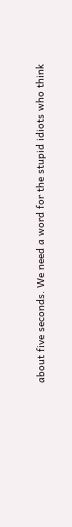about five seconds. We need a word for the stupid idiots who think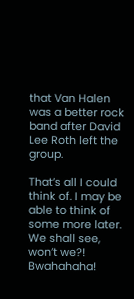that Van Halen was a better rock band after David Lee Roth left the group.

That’s all I could think of. I may be able to think of some more later. We shall see, won’t we?! Bwahahaha!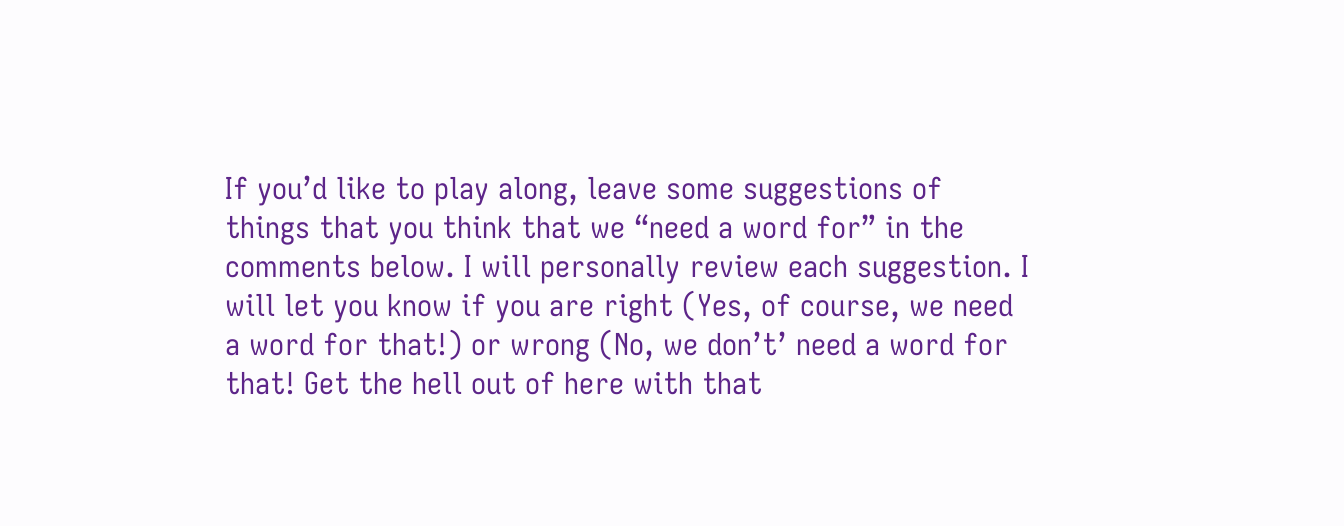If you’d like to play along, leave some suggestions of things that you think that we “need a word for” in the comments below. I will personally review each suggestion. I will let you know if you are right (Yes, of course, we need a word for that!) or wrong (No, we don’t’ need a word for that! Get the hell out of here with that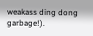weakass ding dong garbage!).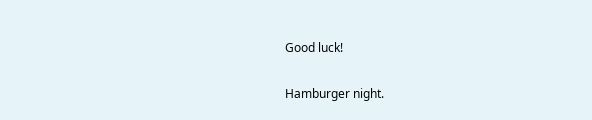Good luck!

Hamburger night.